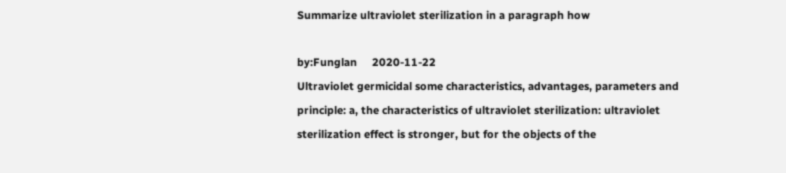Summarize ultraviolet sterilization in a paragraph how

by:Funglan     2020-11-22
Ultraviolet germicidal some characteristics, advantages, parameters and principle: a, the characteristics of ultraviolet sterilization: ultraviolet sterilization effect is stronger, but for the objects of the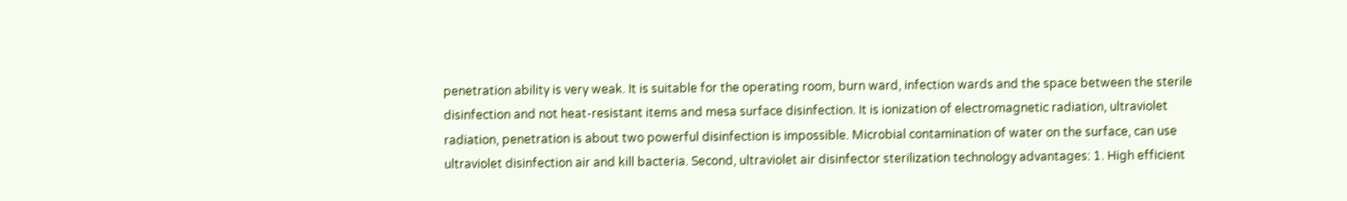penetration ability is very weak. It is suitable for the operating room, burn ward, infection wards and the space between the sterile disinfection and not heat-resistant items and mesa surface disinfection. It is ionization of electromagnetic radiation, ultraviolet radiation, penetration is about two powerful disinfection is impossible. Microbial contamination of water on the surface, can use ultraviolet disinfection air and kill bacteria. Second, ultraviolet air disinfector sterilization technology advantages: 1. High efficient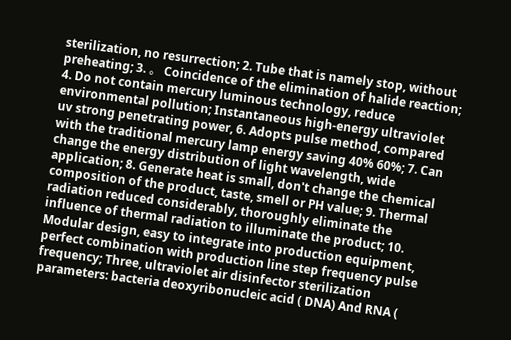sterilization, no resurrection; 2. Tube that is namely stop, without preheating; 3. 。 Coincidence of the elimination of halide reaction; 4. Do not contain mercury luminous technology, reduce environmental pollution; Instantaneous high-energy ultraviolet uv strong penetrating power, 6. Adopts pulse method, compared with the traditional mercury lamp energy saving 40% 60%; 7. Can change the energy distribution of light wavelength, wide application; 8. Generate heat is small, don't change the chemical composition of the product, taste, smell or PH value; 9. Thermal radiation reduced considerably, thoroughly eliminate the influence of thermal radiation to illuminate the product; 10. Modular design, easy to integrate into production equipment, perfect combination with production line step frequency pulse frequency; Three, ultraviolet air disinfector sterilization parameters: bacteria deoxyribonucleic acid ( DNA) And RNA (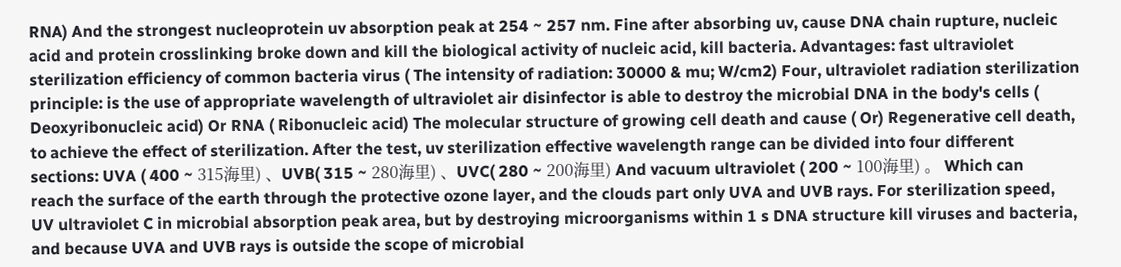RNA) And the strongest nucleoprotein uv absorption peak at 254 ~ 257 nm. Fine after absorbing uv, cause DNA chain rupture, nucleic acid and protein crosslinking broke down and kill the biological activity of nucleic acid, kill bacteria. Advantages: fast ultraviolet sterilization efficiency of common bacteria virus ( The intensity of radiation: 30000 & mu; W/cm2) Four, ultraviolet radiation sterilization principle: is the use of appropriate wavelength of ultraviolet air disinfector is able to destroy the microbial DNA in the body's cells ( Deoxyribonucleic acid) Or RNA ( Ribonucleic acid) The molecular structure of growing cell death and cause ( Or) Regenerative cell death, to achieve the effect of sterilization. After the test, uv sterilization effective wavelength range can be divided into four different sections: UVA ( 400 ~ 315海里) 、UVB( 315 ~ 280海里) 、UVC( 280 ~ 200海里) And vacuum ultraviolet ( 200 ~ 100海里) 。 Which can reach the surface of the earth through the protective ozone layer, and the clouds part only UVA and UVB rays. For sterilization speed, UV ultraviolet C in microbial absorption peak area, but by destroying microorganisms within 1 s DNA structure kill viruses and bacteria, and because UVA and UVB rays is outside the scope of microbial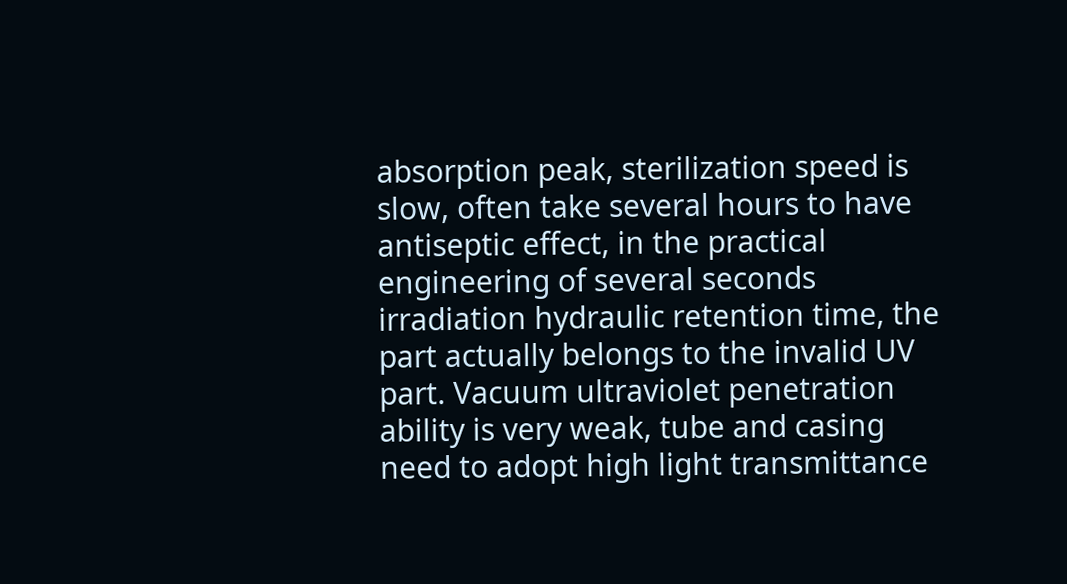absorption peak, sterilization speed is slow, often take several hours to have antiseptic effect, in the practical engineering of several seconds irradiation hydraulic retention time, the part actually belongs to the invalid UV part. Vacuum ultraviolet penetration ability is very weak, tube and casing need to adopt high light transmittance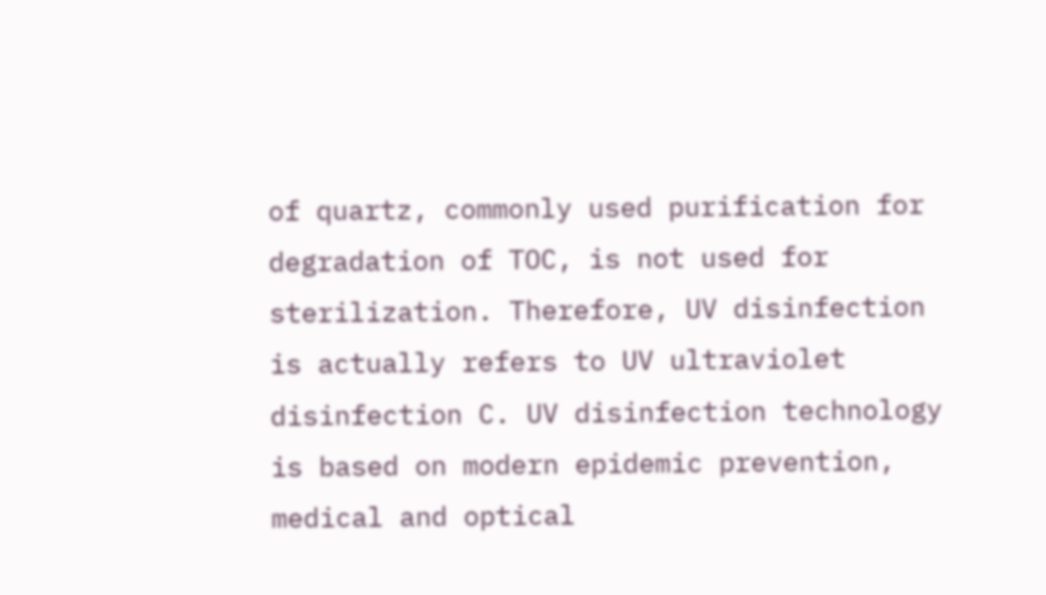of quartz, commonly used purification for degradation of TOC, is not used for sterilization. Therefore, UV disinfection is actually refers to UV ultraviolet disinfection C. UV disinfection technology is based on modern epidemic prevention, medical and optical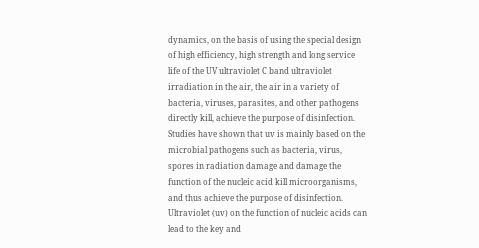dynamics, on the basis of using the special design of high efficiency, high strength and long service life of the UV ultraviolet C band ultraviolet irradiation in the air, the air in a variety of bacteria, viruses, parasites, and other pathogens directly kill, achieve the purpose of disinfection. Studies have shown that uv is mainly based on the microbial pathogens such as bacteria, virus, spores in radiation damage and damage the function of the nucleic acid kill microorganisms, and thus achieve the purpose of disinfection. Ultraviolet (uv) on the function of nucleic acids can lead to the key and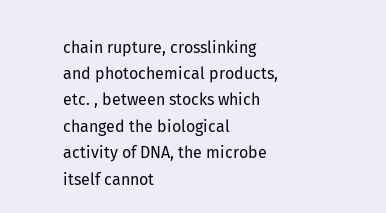chain rupture, crosslinking and photochemical products, etc. , between stocks which changed the biological activity of DNA, the microbe itself cannot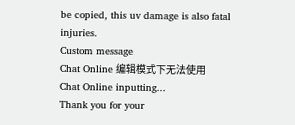be copied, this uv damage is also fatal injuries.
Custom message
Chat Online 编辑模式下无法使用
Chat Online inputting...
Thank you for your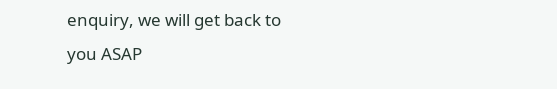enquiry, we will get back to you ASAP